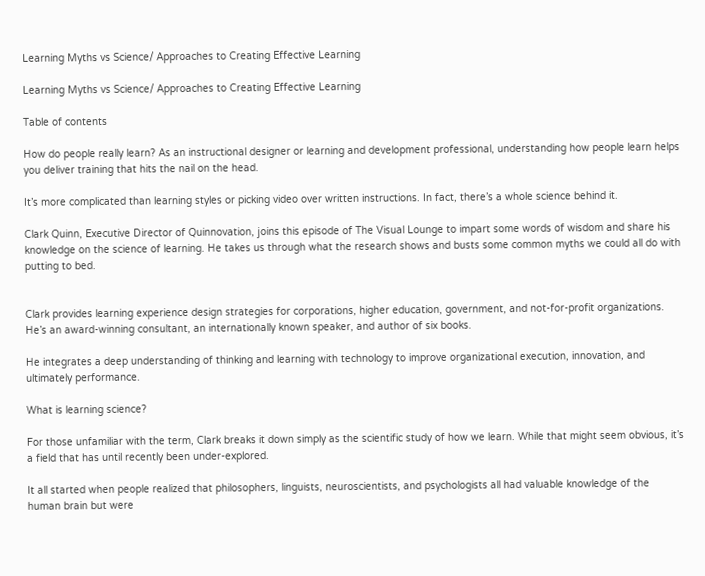Learning Myths vs Science/ Approaches to Creating Effective Learning

Learning Myths vs Science/ Approaches to Creating Effective Learning

Table of contents

How do people really learn? As an instructional designer or learning and development professional, understanding how people learn helps you deliver training that hits the nail on the head.

It’s more complicated than learning styles or picking video over written instructions. In fact, there’s a whole science behind it.

Clark Quinn, Executive Director of Quinnovation, joins this episode of The Visual Lounge to impart some words of wisdom and share his knowledge on the science of learning. He takes us through what the research shows and busts some common myths we could all do with putting to bed.


Clark provides learning experience design strategies for corporations, higher education, government, and not-for-profit organizations. He’s an award-winning consultant, an internationally known speaker, and author of six books.

He integrates a deep understanding of thinking and learning with technology to improve organizational execution, innovation, and ultimately performance.

What is learning science?

For those unfamiliar with the term, Clark breaks it down simply as the scientific study of how we learn. While that might seem obvious, it’s a field that has until recently been under-explored.

It all started when people realized that philosophers, linguists, neuroscientists, and psychologists all had valuable knowledge of the human brain but were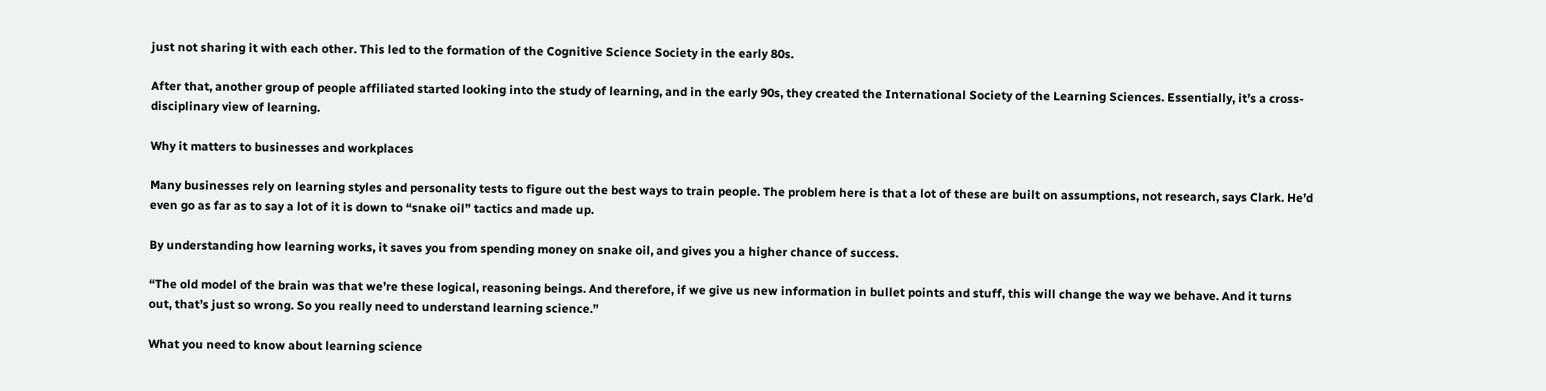just not sharing it with each other. This led to the formation of the Cognitive Science Society in the early 80s.

After that, another group of people affiliated started looking into the study of learning, and in the early 90s, they created the International Society of the Learning Sciences. Essentially, it’s a cross-disciplinary view of learning.

Why it matters to businesses and workplaces

Many businesses rely on learning styles and personality tests to figure out the best ways to train people. The problem here is that a lot of these are built on assumptions, not research, says Clark. He’d even go as far as to say a lot of it is down to “snake oil” tactics and made up.

By understanding how learning works, it saves you from spending money on snake oil, and gives you a higher chance of success.

“The old model of the brain was that we’re these logical, reasoning beings. And therefore, if we give us new information in bullet points and stuff, this will change the way we behave. And it turns out, that’s just so wrong. So you really need to understand learning science.”

What you need to know about learning science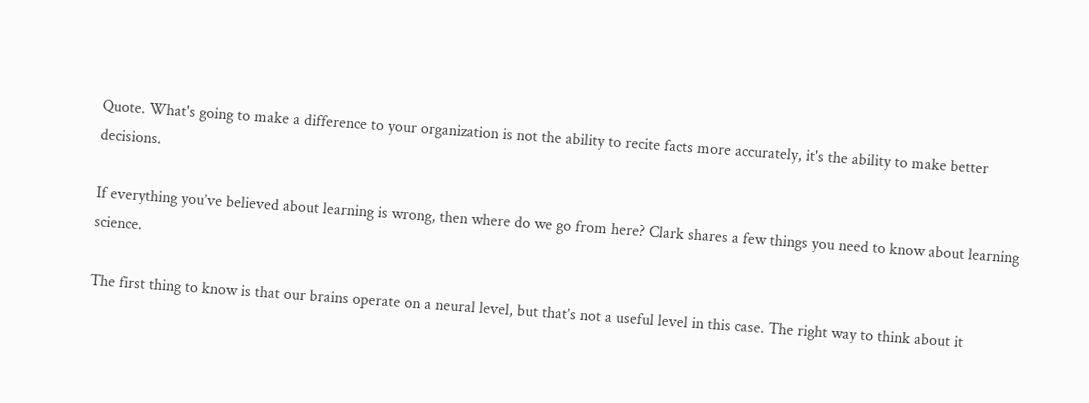Quote. What's going to make a difference to your organization is not the ability to recite facts more accurately, it's the ability to make better decisions.

If everything you’ve believed about learning is wrong, then where do we go from here? Clark shares a few things you need to know about learning science.

The first thing to know is that our brains operate on a neural level, but that’s not a useful level in this case. The right way to think about it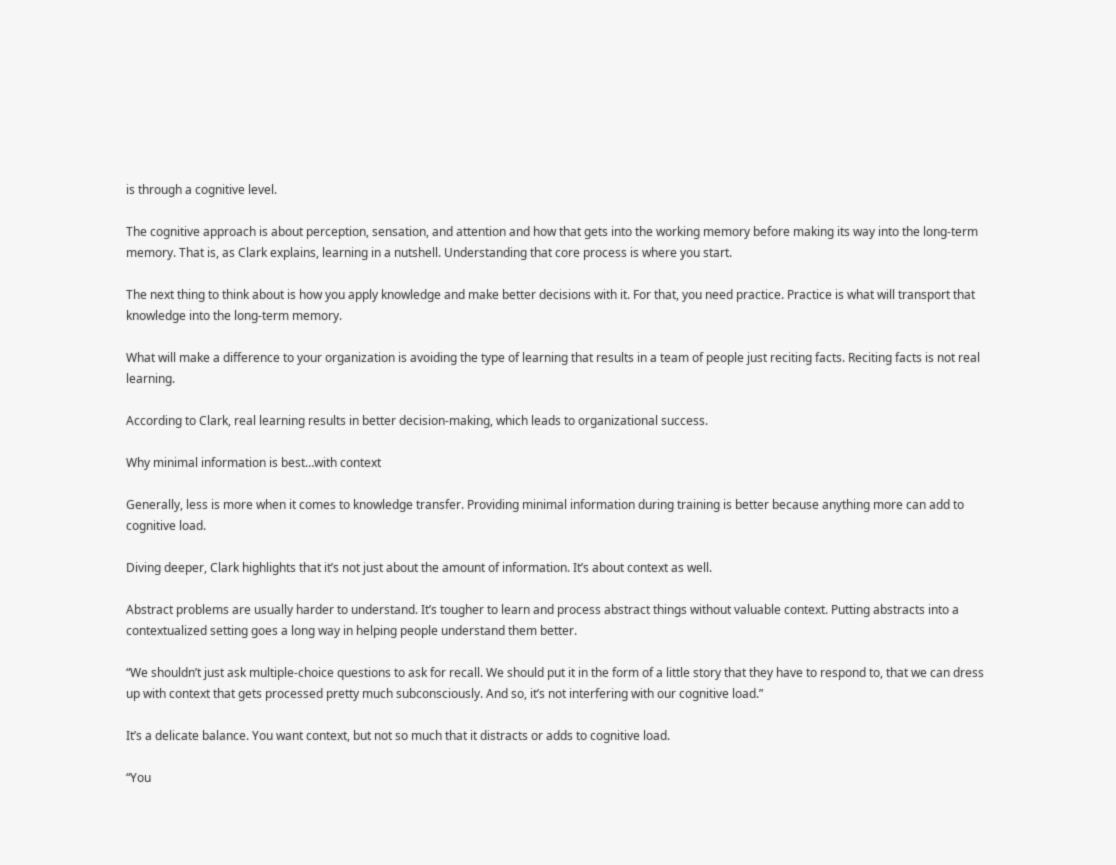is through a cognitive level.

The cognitive approach is about perception, sensation, and attention and how that gets into the working memory before making its way into the long-term memory. That is, as Clark explains, learning in a nutshell. Understanding that core process is where you start.

The next thing to think about is how you apply knowledge and make better decisions with it. For that, you need practice. Practice is what will transport that knowledge into the long-term memory.

What will make a difference to your organization is avoiding the type of learning that results in a team of people just reciting facts. Reciting facts is not real learning.

According to Clark, real learning results in better decision-making, which leads to organizational success.

Why minimal information is best…with context

Generally, less is more when it comes to knowledge transfer. Providing minimal information during training is better because anything more can add to cognitive load.

Diving deeper, Clark highlights that it’s not just about the amount of information. It’s about context as well.

Abstract problems are usually harder to understand. It’s tougher to learn and process abstract things without valuable context. Putting abstracts into a contextualized setting goes a long way in helping people understand them better.

“We shouldn’t just ask multiple-choice questions to ask for recall. We should put it in the form of a little story that they have to respond to, that we can dress up with context that gets processed pretty much subconsciously. And so, it’s not interfering with our cognitive load.”

It’s a delicate balance. You want context, but not so much that it distracts or adds to cognitive load.

“You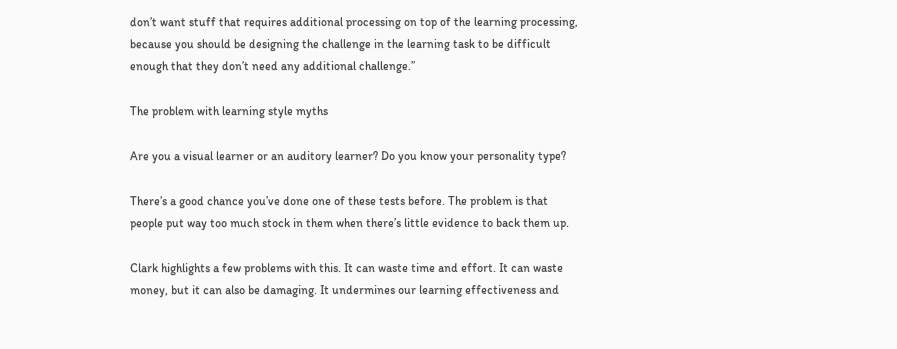don’t want stuff that requires additional processing on top of the learning processing, because you should be designing the challenge in the learning task to be difficult enough that they don’t need any additional challenge.”

The problem with learning style myths

Are you a visual learner or an auditory learner? Do you know your personality type?

There’s a good chance you’ve done one of these tests before. The problem is that people put way too much stock in them when there’s little evidence to back them up.

Clark highlights a few problems with this. It can waste time and effort. It can waste money, but it can also be damaging. It undermines our learning effectiveness and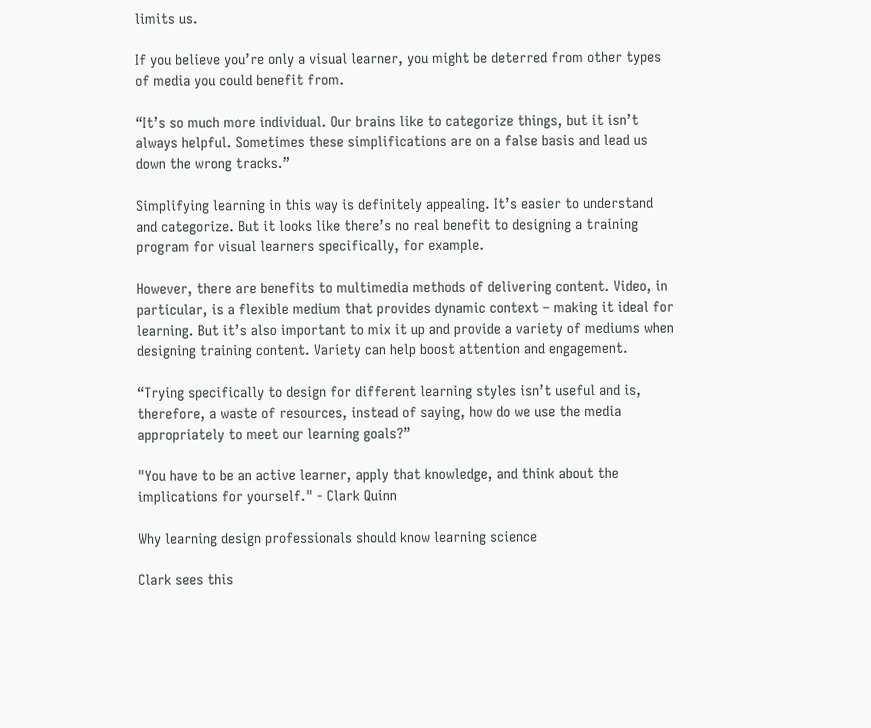limits us.

If you believe you’re only a visual learner, you might be deterred from other types of media you could benefit from.

“It’s so much more individual. Our brains like to categorize things, but it isn’t always helpful. Sometimes these simplifications are on a false basis and lead us down the wrong tracks.”

Simplifying learning in this way is definitely appealing. It’s easier to understand and categorize. But it looks like there’s no real benefit to designing a training program for visual learners specifically, for example.

However, there are benefits to multimedia methods of delivering content. Video, in particular, is a flexible medium that provides dynamic context – making it ideal for learning. But it’s also important to mix it up and provide a variety of mediums when designing training content. Variety can help boost attention and engagement.

“Trying specifically to design for different learning styles isn’t useful and is, therefore, a waste of resources, instead of saying, how do we use the media appropriately to meet our learning goals?”

"You have to be an active learner, apply that knowledge, and think about the implications for yourself." - Clark Quinn

Why learning design professionals should know learning science

Clark sees this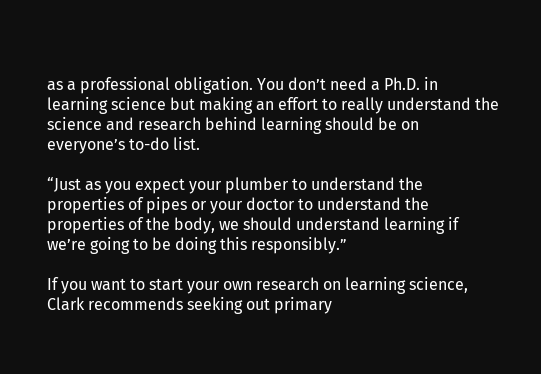as a professional obligation. You don’t need a Ph.D. in learning science but making an effort to really understand the science and research behind learning should be on everyone’s to-do list.

“Just as you expect your plumber to understand the properties of pipes or your doctor to understand the properties of the body, we should understand learning if we’re going to be doing this responsibly.”

If you want to start your own research on learning science, Clark recommends seeking out primary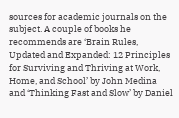sources for academic journals on the subject. A couple of books he recommends are ‘Brain Rules, Updated and Expanded: 12 Principles for Surviving and Thriving at Work, Home, and School’ by John Medina and ‘Thinking Fast and Slow’ by Daniel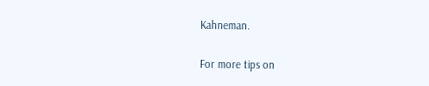Kahneman.

For more tips on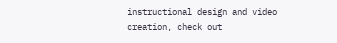instructional design and video creation, check out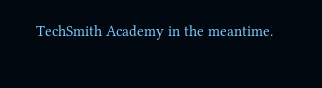TechSmith Academy in the meantime.